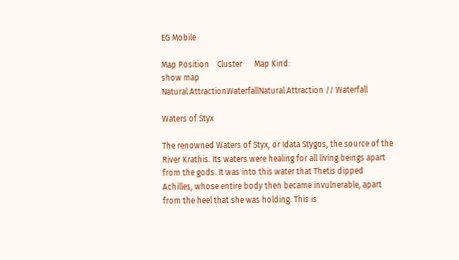EG Mobile

Map Position    Cluster      Map Kind:
show map
Natural AttractionWaterfallNatural Attraction // Waterfall

Waters of Styx

The renowned Waters of Styx, or Idata Stygos, the source of the River Krathis. Its waters were healing for all living beings apart from the gods. It was into this water that Thetis dipped Achilles, whose entire body then became invulnerable, apart from the heel that she was holding. This is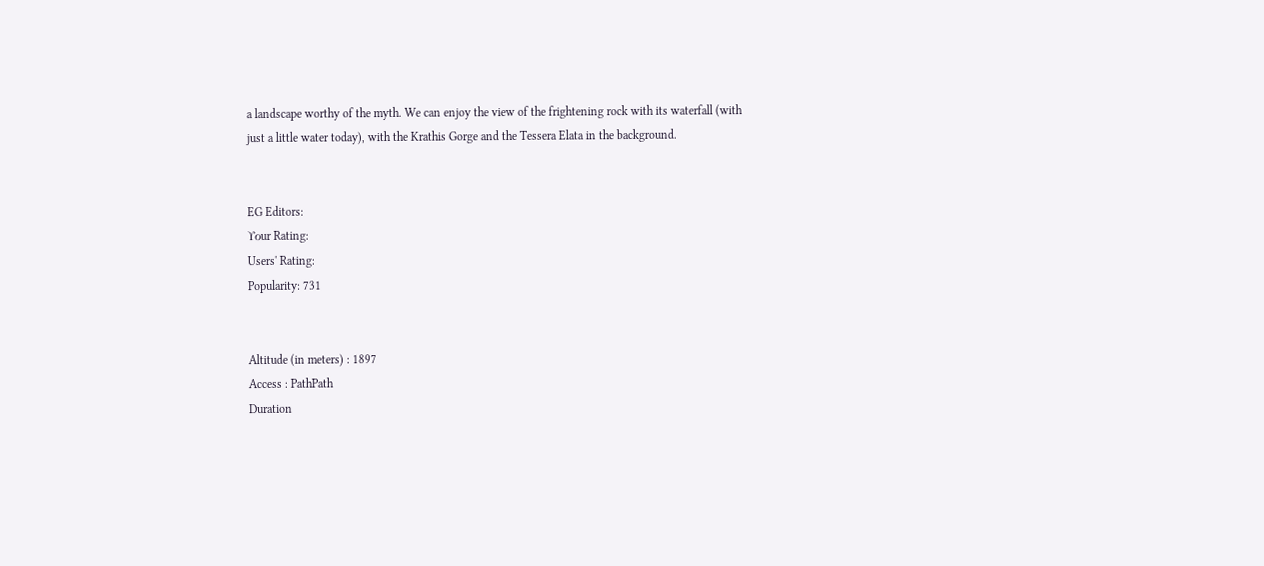a landscape worthy of the myth. We can enjoy the view of the frightening rock with its waterfall (with just a little water today), with the Krathis Gorge and the Tessera Elata in the background.


EG Editors:
Υοur Rating:
Users' Rating:
Popularity: 731


Altitude (in meters) : 1897
Access : PathPath
Duration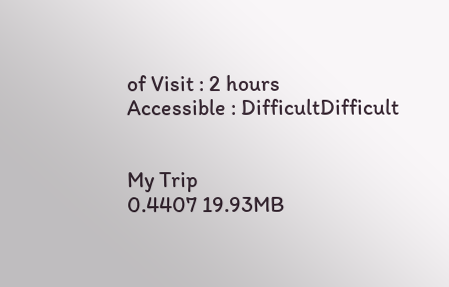of Visit : 2 hours
Accessible : DifficultDifficult


My Trip
0.4407 19.93MB